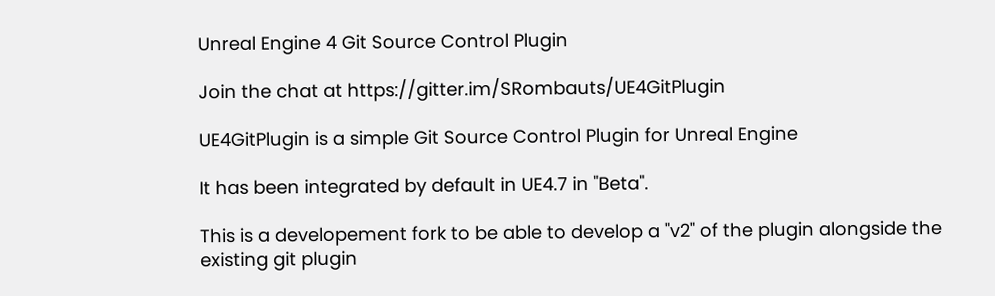Unreal Engine 4 Git Source Control Plugin

Join the chat at https://gitter.im/SRombauts/UE4GitPlugin

UE4GitPlugin is a simple Git Source Control Plugin for Unreal Engine

It has been integrated by default in UE4.7 in "Beta".

This is a developement fork to be able to develop a "v2" of the plugin alongside the existing git plugin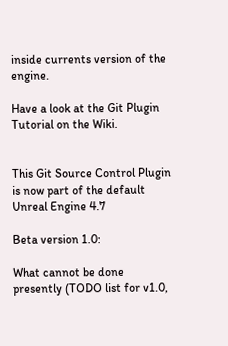inside currents version of the engine.

Have a look at the Git Plugin Tutorial on the Wiki.


This Git Source Control Plugin is now part of the default Unreal Engine 4.7

Beta version 1.0:

What cannot be done presently (TODO list for v1.0,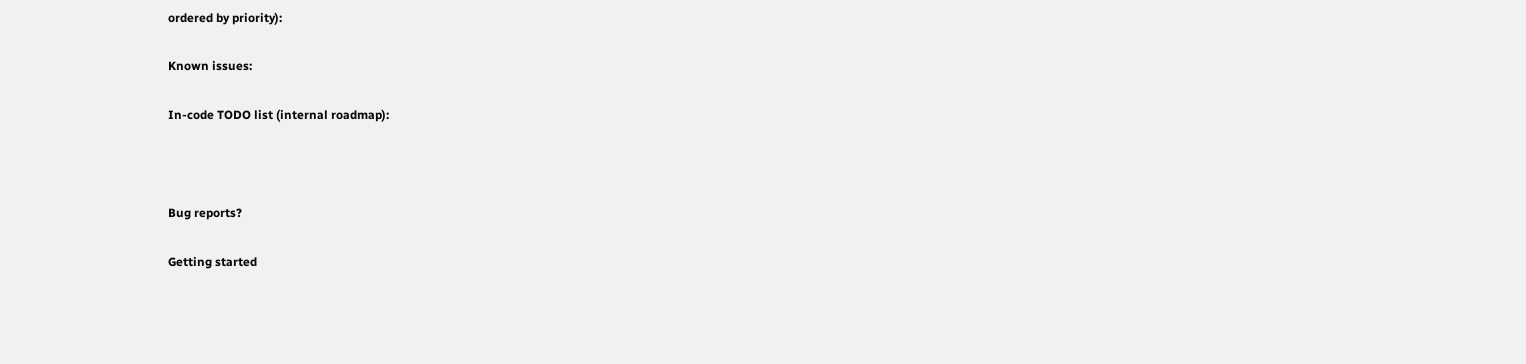ordered by priority):

Known issues:

In-code TODO list (internal roadmap):



Bug reports?

Getting started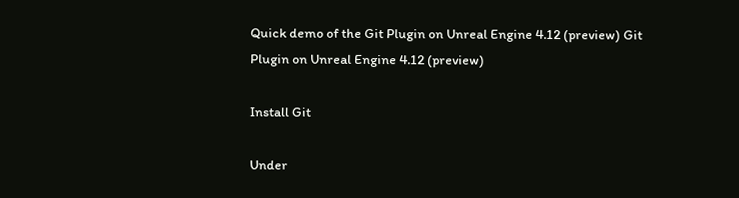Quick demo of the Git Plugin on Unreal Engine 4.12 (preview) Git Plugin on Unreal Engine 4.12 (preview)

Install Git

Under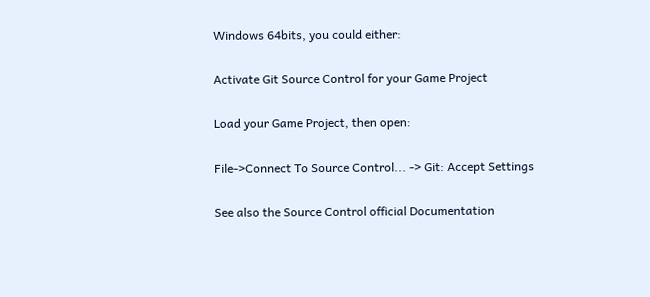Windows 64bits, you could either:

Activate Git Source Control for your Game Project

Load your Game Project, then open:

File->Connect To Source Control... -> Git: Accept Settings

See also the Source Control official Documentation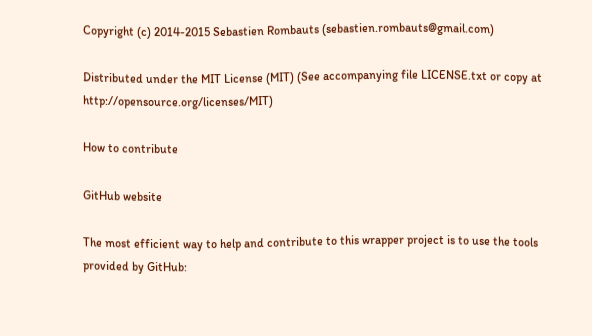Copyright (c) 2014-2015 Sebastien Rombauts (sebastien.rombauts@gmail.com)

Distributed under the MIT License (MIT) (See accompanying file LICENSE.txt or copy at http://opensource.org/licenses/MIT)

How to contribute

GitHub website

The most efficient way to help and contribute to this wrapper project is to use the tools provided by GitHub: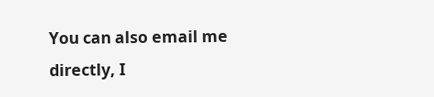You can also email me directly, I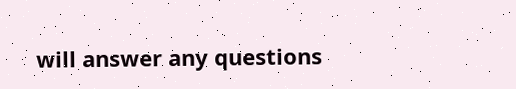will answer any questions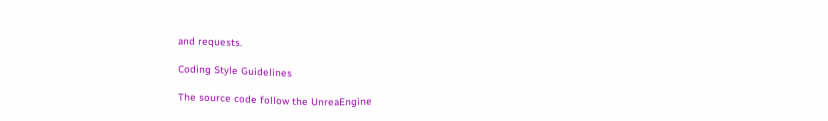and requests.

Coding Style Guidelines

The source code follow the UnreaEngine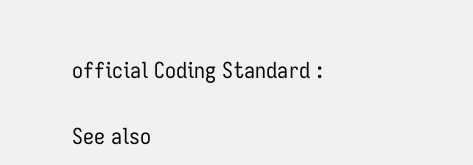official Coding Standard :

See also